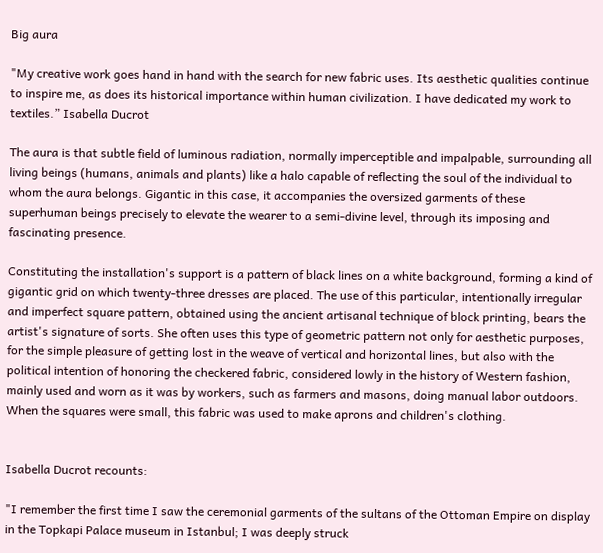Big aura

"My creative work goes hand in hand with the search for new fabric uses. Its aesthetic qualities continue to inspire me, as does its historical importance within human civilization. I have dedicated my work to textiles.” Isabella Ducrot

The aura is that subtle field of luminous radiation, normally imperceptible and impalpable, surrounding all living beings (humans, animals and plants) like a halo capable of reflecting the soul of the individual to whom the aura belongs. Gigantic in this case, it accompanies the oversized garments of these superhuman beings precisely to elevate the wearer to a semi-divine level, through its imposing and fascinating presence.

Constituting the installation's support is a pattern of black lines on a white background, forming a kind of gigantic grid on which twenty-three dresses are placed. The use of this particular, intentionally irregular and imperfect square pattern, obtained using the ancient artisanal technique of block printing, bears the artist's signature of sorts. She often uses this type of geometric pattern not only for aesthetic purposes, for the simple pleasure of getting lost in the weave of vertical and horizontal lines, but also with the political intention of honoring the checkered fabric, considered lowly in the history of Western fashion, mainly used and worn as it was by workers, such as farmers and masons, doing manual labor outdoors. When the squares were small, this fabric was used to make aprons and children's clothing.


Isabella Ducrot recounts:

"I remember the first time I saw the ceremonial garments of the sultans of the Ottoman Empire on display in the Topkapi Palace museum in Istanbul; I was deeply struck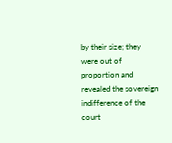by their size; they were out of proportion and revealed the sovereign indifference of the court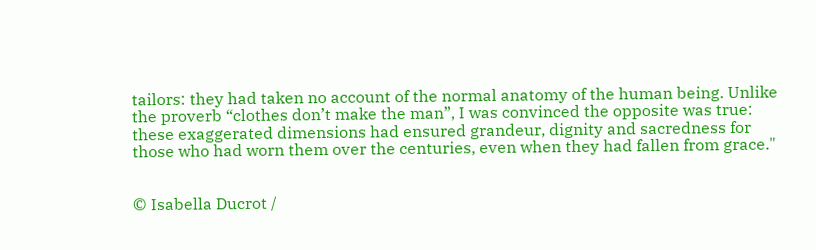tailors: they had taken no account of the normal anatomy of the human being. Unlike the proverb “clothes don’t make the man”, I was convinced the opposite was true: these exaggerated dimensions had ensured grandeur, dignity and sacredness for those who had worn them over the centuries, even when they had fallen from grace."


© Isabella Ducrot /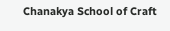Chanakya School of Craft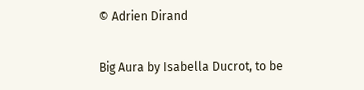© Adrien Dirand

Big Aura by Isabella Ducrot, to be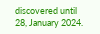discovered until 28, January 2024.